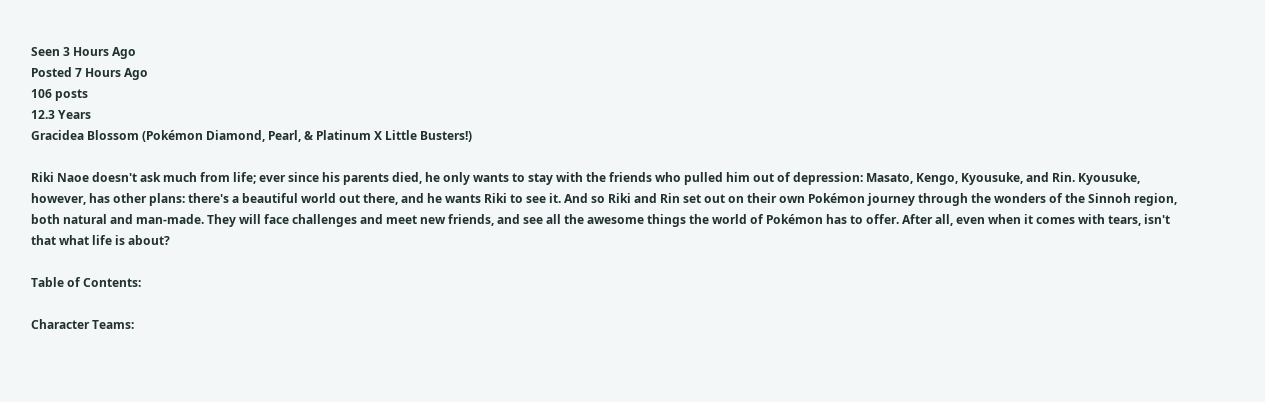Seen 3 Hours Ago
Posted 7 Hours Ago
106 posts
12.3 Years
Gracidea Blossom (Pokémon Diamond, Pearl, & Platinum X Little Busters!)

Riki Naoe doesn't ask much from life; ever since his parents died, he only wants to stay with the friends who pulled him out of depression: Masato, Kengo, Kyousuke, and Rin. Kyousuke, however, has other plans: there's a beautiful world out there, and he wants Riki to see it. And so Riki and Rin set out on their own Pokémon journey through the wonders of the Sinnoh region, both natural and man-made. They will face challenges and meet new friends, and see all the awesome things the world of Pokémon has to offer. After all, even when it comes with tears, isn't that what life is about?

Table of Contents:

Character Teams: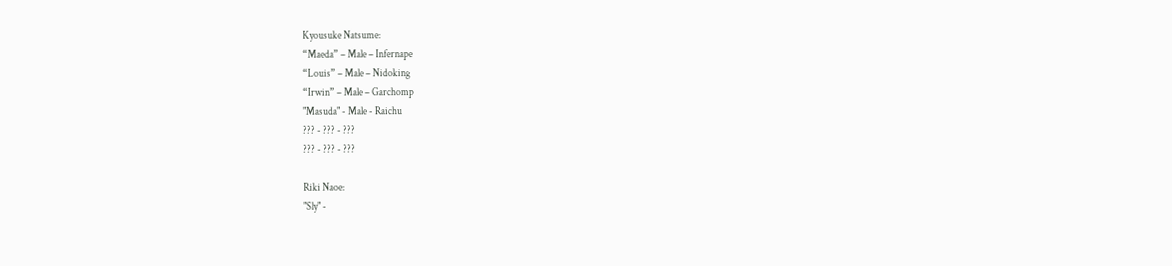Kyousuke Natsume:
“Maeda” – Male – Infernape
“Louis” – Male – Nidoking
“Irwin” – Male – Garchomp
"Masuda" - Male - Raichu
??? - ??? - ???
??? - ??? - ???

Riki Naoe:
"Sly" -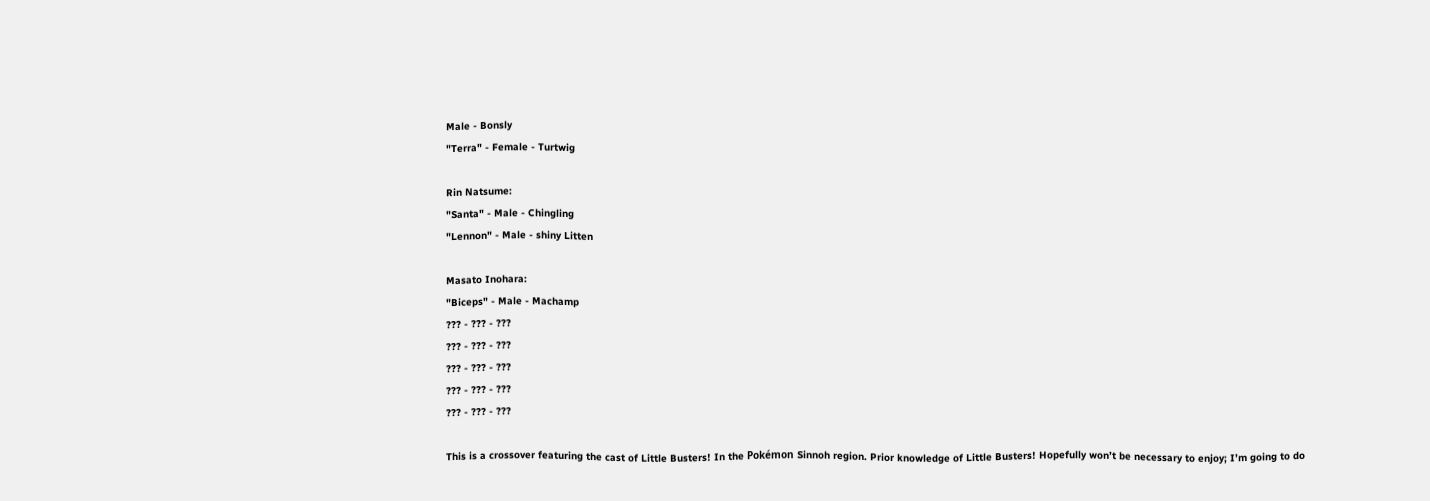Male - Bonsly
"Terra" - Female - Turtwig

Rin Natsume:
"Santa" - Male - Chingling
"Lennon" - Male - shiny Litten

Masato Inohara:
"Biceps" - Male - Machamp
??? - ??? - ???
??? - ??? - ???
??? - ??? - ???
??? - ??? - ???
??? - ??? - ???

This is a crossover featuring the cast of Little Busters! In the Pokémon Sinnoh region. Prior knowledge of Little Busters! Hopefully won’t be necessary to enjoy; I’m going to do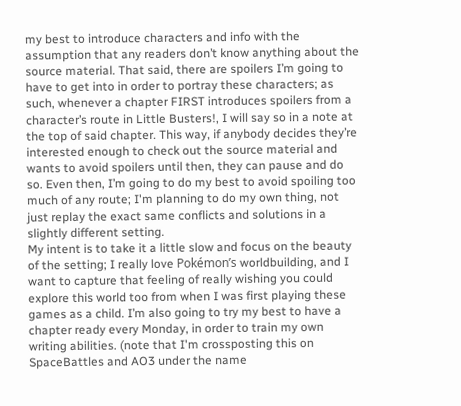my best to introduce characters and info with the assumption that any readers don’t know anything about the source material. That said, there are spoilers I’m going to have to get into in order to portray these characters; as such, whenever a chapter FIRST introduces spoilers from a character’s route in Little Busters!, I will say so in a note at the top of said chapter. This way, if anybody decides they’re interested enough to check out the source material and wants to avoid spoilers until then, they can pause and do so. Even then, I’m going to do my best to avoid spoiling too much of any route; I'm planning to do my own thing, not just replay the exact same conflicts and solutions in a slightly different setting.
My intent is to take it a little slow and focus on the beauty of the setting; I really love Pokémon’s worldbuilding, and I want to capture that feeling of really wishing you could explore this world too from when I was first playing these games as a child. I’m also going to try my best to have a chapter ready every Monday, in order to train my own writing abilities. (note that I'm crossposting this on SpaceBattles and AO3 under the name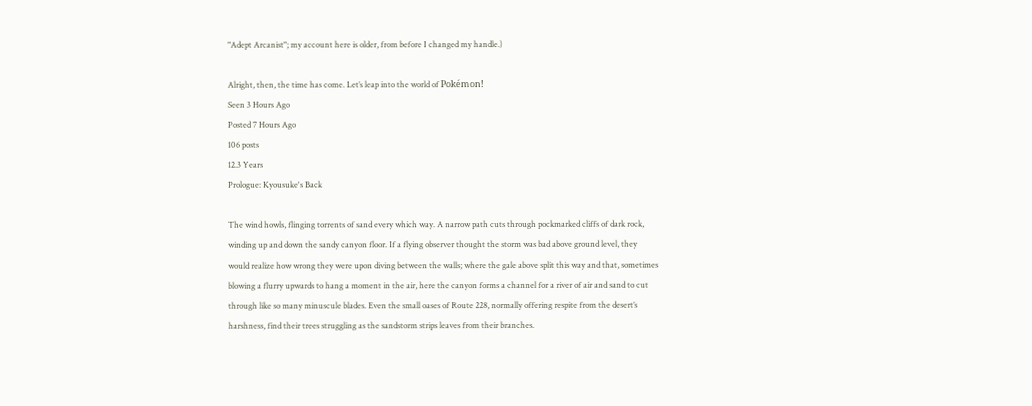"Adept Arcanist"; my account here is older, from before I changed my handle.)

Alright, then, the time has come. Let’s leap into the world of Pokémon!
Seen 3 Hours Ago
Posted 7 Hours Ago
106 posts
12.3 Years
Prologue: Kyousuke's Back

The wind howls, flinging torrents of sand every which way. A narrow path cuts through pockmarked cliffs of dark rock, winding up and down the sandy canyon floor. If a flying observer thought the storm was bad above ground level, they would realize how wrong they were upon diving between the walls; where the gale above split this way and that, sometimes blowing a flurry upwards to hang a moment in the air, here the canyon forms a channel for a river of air and sand to cut through like so many minuscule blades. Even the small oases of Route 228, normally offering respite from the desert’s harshness, find their trees struggling as the sandstorm strips leaves from their branches.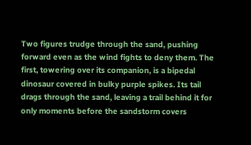Two figures trudge through the sand, pushing forward even as the wind fights to deny them. The first, towering over its companion, is a bipedal dinosaur covered in bulky purple spikes. Its tail drags through the sand, leaving a trail behind it for only moments before the sandstorm covers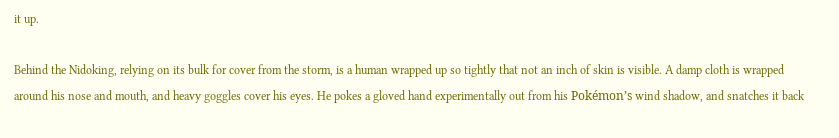it up.

Behind the Nidoking, relying on its bulk for cover from the storm, is a human wrapped up so tightly that not an inch of skin is visible. A damp cloth is wrapped around his nose and mouth, and heavy goggles cover his eyes. He pokes a gloved hand experimentally out from his Pokémon’s wind shadow, and snatches it back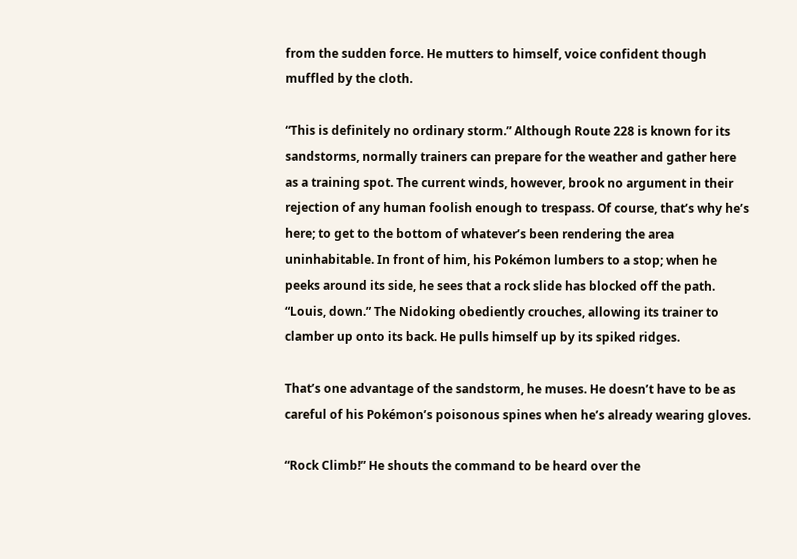from the sudden force. He mutters to himself, voice confident though muffled by the cloth.

“This is definitely no ordinary storm.” Although Route 228 is known for its sandstorms, normally trainers can prepare for the weather and gather here as a training spot. The current winds, however, brook no argument in their rejection of any human foolish enough to trespass. Of course, that’s why he’s here; to get to the bottom of whatever’s been rendering the area uninhabitable. In front of him, his Pokémon lumbers to a stop; when he peeks around its side, he sees that a rock slide has blocked off the path. “Louis, down.” The Nidoking obediently crouches, allowing its trainer to clamber up onto its back. He pulls himself up by its spiked ridges.

That’s one advantage of the sandstorm, he muses. He doesn’t have to be as careful of his Pokémon’s poisonous spines when he’s already wearing gloves.

“Rock Climb!” He shouts the command to be heard over the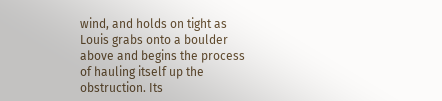wind, and holds on tight as Louis grabs onto a boulder above and begins the process of hauling itself up the obstruction. Its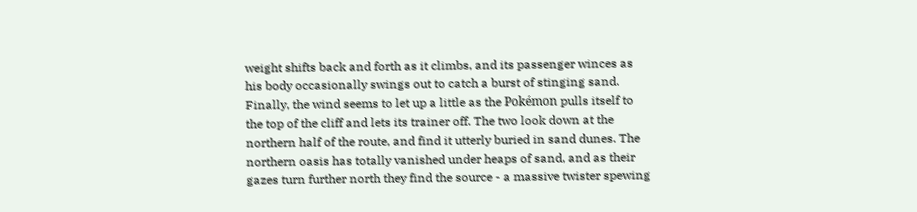weight shifts back and forth as it climbs, and its passenger winces as his body occasionally swings out to catch a burst of stinging sand. Finally, the wind seems to let up a little as the Pokémon pulls itself to the top of the cliff and lets its trainer off. The two look down at the northern half of the route, and find it utterly buried in sand dunes. The northern oasis has totally vanished under heaps of sand, and as their gazes turn further north they find the source - a massive twister spewing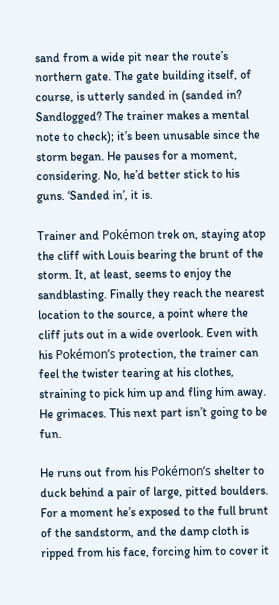sand from a wide pit near the route’s northern gate. The gate building itself, of course, is utterly sanded in (sanded in? Sandlogged? The trainer makes a mental note to check); it’s been unusable since the storm began. He pauses for a moment, considering. No, he’d better stick to his guns. ‘Sanded in’, it is.

Trainer and Pokémon trek on, staying atop the cliff with Louis bearing the brunt of the storm. It, at least, seems to enjoy the sandblasting. Finally they reach the nearest location to the source, a point where the cliff juts out in a wide overlook. Even with his Pokémon’s protection, the trainer can feel the twister tearing at his clothes, straining to pick him up and fling him away. He grimaces. This next part isn’t going to be fun.

He runs out from his Pokémon’s shelter to duck behind a pair of large, pitted boulders. For a moment he’s exposed to the full brunt of the sandstorm, and the damp cloth is ripped from his face, forcing him to cover it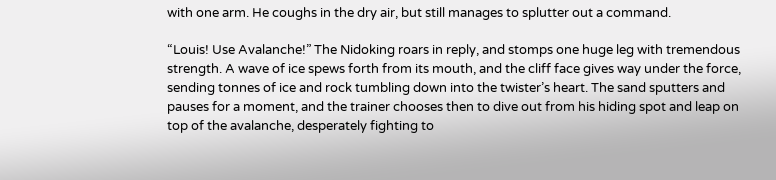with one arm. He coughs in the dry air, but still manages to splutter out a command.

“Louis! Use Avalanche!” The Nidoking roars in reply, and stomps one huge leg with tremendous strength. A wave of ice spews forth from its mouth, and the cliff face gives way under the force, sending tonnes of ice and rock tumbling down into the twister’s heart. The sand sputters and pauses for a moment, and the trainer chooses then to dive out from his hiding spot and leap on top of the avalanche, desperately fighting to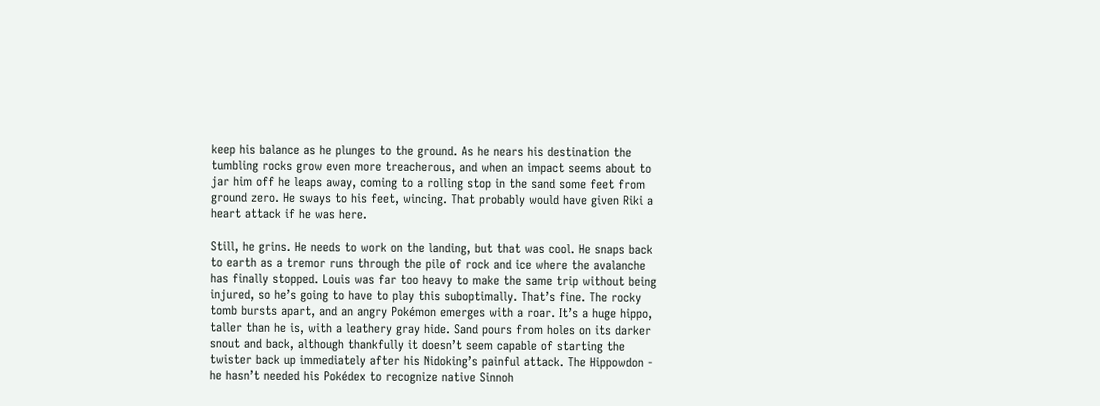keep his balance as he plunges to the ground. As he nears his destination the tumbling rocks grow even more treacherous, and when an impact seems about to jar him off he leaps away, coming to a rolling stop in the sand some feet from ground zero. He sways to his feet, wincing. That probably would have given Riki a heart attack if he was here.

Still, he grins. He needs to work on the landing, but that was cool. He snaps back to earth as a tremor runs through the pile of rock and ice where the avalanche has finally stopped. Louis was far too heavy to make the same trip without being injured, so he’s going to have to play this suboptimally. That’s fine. The rocky tomb bursts apart, and an angry Pokémon emerges with a roar. It’s a huge hippo, taller than he is, with a leathery gray hide. Sand pours from holes on its darker snout and back, although thankfully it doesn’t seem capable of starting the twister back up immediately after his Nidoking’s painful attack. The Hippowdon - he hasn’t needed his Pokédex to recognize native Sinnoh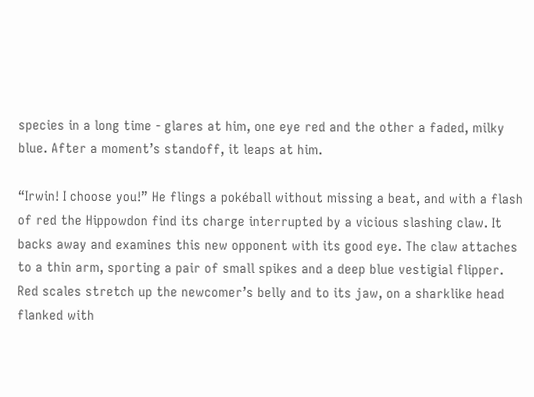species in a long time - glares at him, one eye red and the other a faded, milky blue. After a moment’s standoff, it leaps at him.

“Irwin! I choose you!” He flings a pokéball without missing a beat, and with a flash of red the Hippowdon find its charge interrupted by a vicious slashing claw. It backs away and examines this new opponent with its good eye. The claw attaches to a thin arm, sporting a pair of small spikes and a deep blue vestigial flipper. Red scales stretch up the newcomer’s belly and to its jaw, on a sharklike head flanked with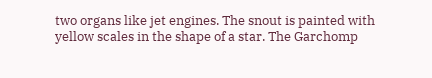two organs like jet engines. The snout is painted with yellow scales in the shape of a star. The Garchomp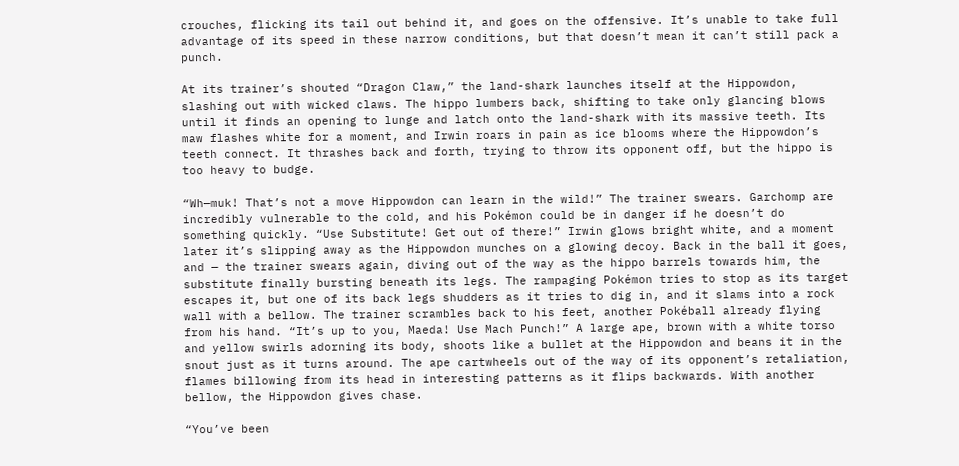crouches, flicking its tail out behind it, and goes on the offensive. It’s unable to take full advantage of its speed in these narrow conditions, but that doesn’t mean it can’t still pack a punch.

At its trainer’s shouted “Dragon Claw,” the land-shark launches itself at the Hippowdon, slashing out with wicked claws. The hippo lumbers back, shifting to take only glancing blows until it finds an opening to lunge and latch onto the land-shark with its massive teeth. Its maw flashes white for a moment, and Irwin roars in pain as ice blooms where the Hippowdon’s teeth connect. It thrashes back and forth, trying to throw its opponent off, but the hippo is too heavy to budge.

“Wh—muk! That’s not a move Hippowdon can learn in the wild!” The trainer swears. Garchomp are incredibly vulnerable to the cold, and his Pokémon could be in danger if he doesn’t do something quickly. “Use Substitute! Get out of there!” Irwin glows bright white, and a moment later it’s slipping away as the Hippowdon munches on a glowing decoy. Back in the ball it goes, and — the trainer swears again, diving out of the way as the hippo barrels towards him, the substitute finally bursting beneath its legs. The rampaging Pokémon tries to stop as its target escapes it, but one of its back legs shudders as it tries to dig in, and it slams into a rock wall with a bellow. The trainer scrambles back to his feet, another Pokéball already flying from his hand. “It’s up to you, Maeda! Use Mach Punch!” A large ape, brown with a white torso and yellow swirls adorning its body, shoots like a bullet at the Hippowdon and beans it in the snout just as it turns around. The ape cartwheels out of the way of its opponent’s retaliation, flames billowing from its head in interesting patterns as it flips backwards. With another bellow, the Hippowdon gives chase.

“You’ve been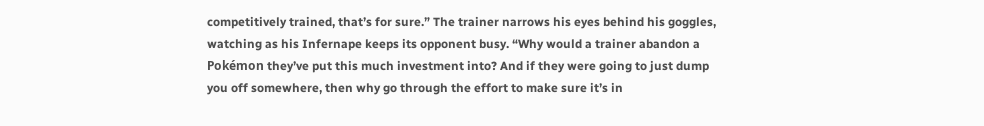competitively trained, that’s for sure.” The trainer narrows his eyes behind his goggles, watching as his Infernape keeps its opponent busy. “Why would a trainer abandon a Pokémon they’ve put this much investment into? And if they were going to just dump you off somewhere, then why go through the effort to make sure it’s in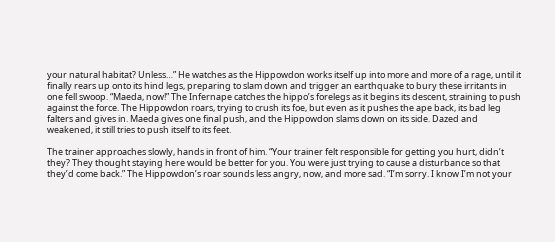your natural habitat? Unless…” He watches as the Hippowdon works itself up into more and more of a rage, until it finally rears up onto its hind legs, preparing to slam down and trigger an earthquake to bury these irritants in one fell swoop. “Maeda, now!” The Infernape catches the hippo’s forelegs as it begins its descent, straining to push against the force. The Hippowdon roars, trying to crush its foe, but even as it pushes the ape back, its bad leg falters and gives in. Maeda gives one final push, and the Hippowdon slams down on its side. Dazed and weakened, it still tries to push itself to its feet.

The trainer approaches slowly, hands in front of him. “Your trainer felt responsible for getting you hurt, didn’t they? They thought staying here would be better for you. You were just trying to cause a disturbance so that they’d come back.” The Hippowdon’s roar sounds less angry, now, and more sad. “I’m sorry. I know I’m not your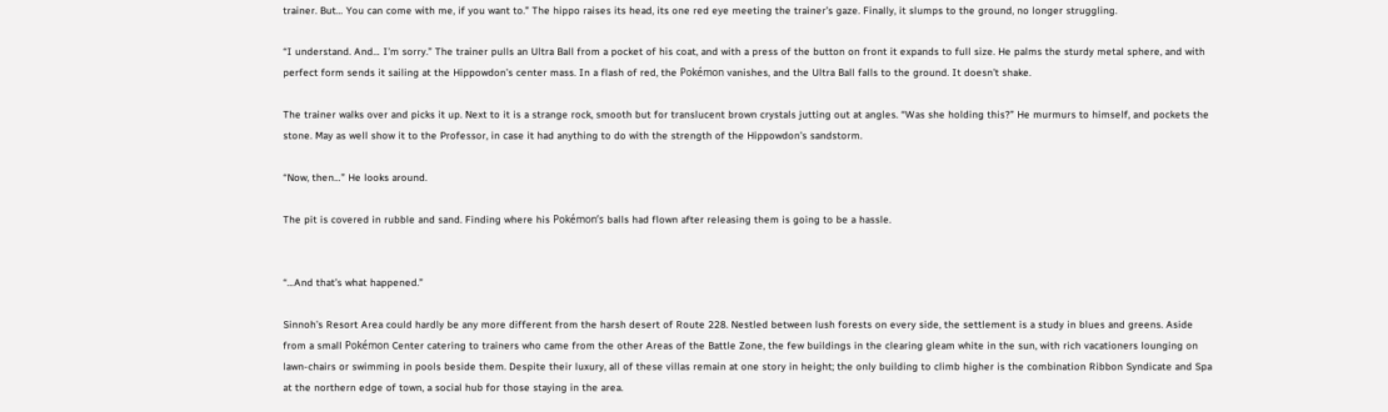trainer. But… You can come with me, if you want to.” The hippo raises its head, its one red eye meeting the trainer’s gaze. Finally, it slumps to the ground, no longer struggling.

“I understand. And… I’m sorry.” The trainer pulls an Ultra Ball from a pocket of his coat, and with a press of the button on front it expands to full size. He palms the sturdy metal sphere, and with perfect form sends it sailing at the Hippowdon’s center mass. In a flash of red, the Pokémon vanishes, and the Ultra Ball falls to the ground. It doesn’t shake.

The trainer walks over and picks it up. Next to it is a strange rock, smooth but for translucent brown crystals jutting out at angles. “Was she holding this?” He murmurs to himself, and pockets the stone. May as well show it to the Professor, in case it had anything to do with the strength of the Hippowdon’s sandstorm.

“Now, then…” He looks around.

The pit is covered in rubble and sand. Finding where his Pokémon’s balls had flown after releasing them is going to be a hassle.


“…And that’s what happened.”

Sinnoh’s Resort Area could hardly be any more different from the harsh desert of Route 228. Nestled between lush forests on every side, the settlement is a study in blues and greens. Aside from a small Pokémon Center catering to trainers who came from the other Areas of the Battle Zone, the few buildings in the clearing gleam white in the sun, with rich vacationers lounging on lawn-chairs or swimming in pools beside them. Despite their luxury, all of these villas remain at one story in height; the only building to climb higher is the combination Ribbon Syndicate and Spa at the northern edge of town, a social hub for those staying in the area.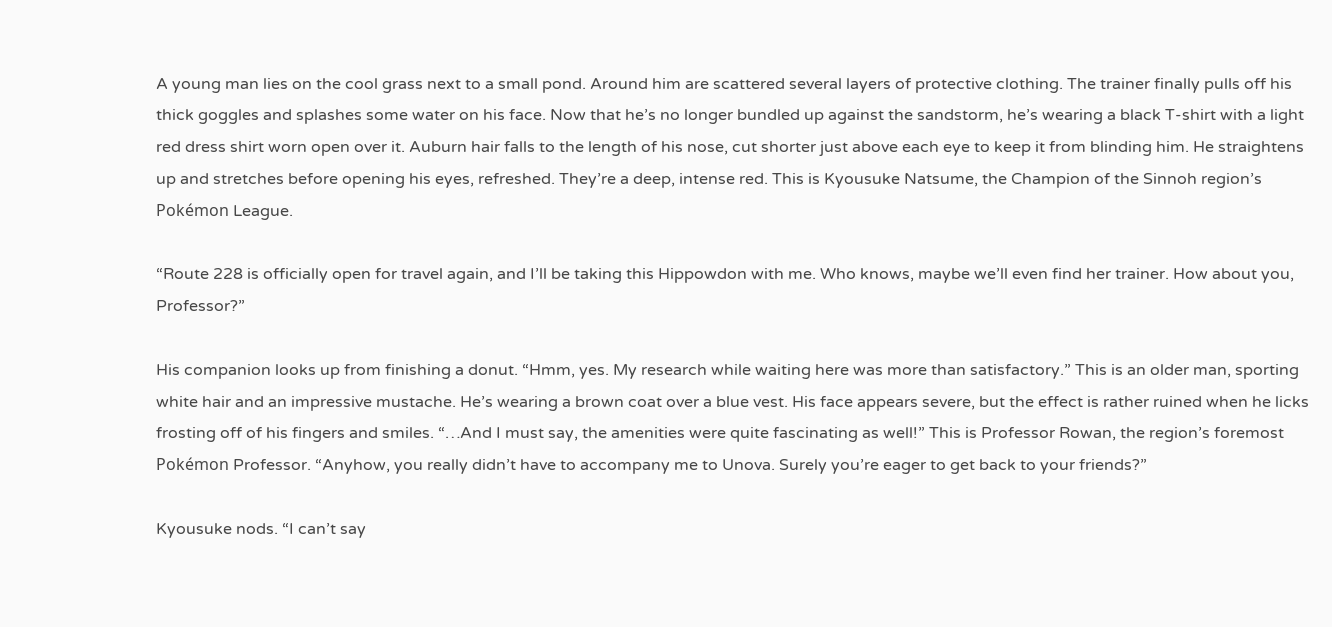A young man lies on the cool grass next to a small pond. Around him are scattered several layers of protective clothing. The trainer finally pulls off his thick goggles and splashes some water on his face. Now that he’s no longer bundled up against the sandstorm, he’s wearing a black T-shirt with a light red dress shirt worn open over it. Auburn hair falls to the length of his nose, cut shorter just above each eye to keep it from blinding him. He straightens up and stretches before opening his eyes, refreshed. They’re a deep, intense red. This is Kyousuke Natsume, the Champion of the Sinnoh region’s Pokémon League.

“Route 228 is officially open for travel again, and I’ll be taking this Hippowdon with me. Who knows, maybe we’ll even find her trainer. How about you, Professor?”

His companion looks up from finishing a donut. “Hmm, yes. My research while waiting here was more than satisfactory.” This is an older man, sporting white hair and an impressive mustache. He’s wearing a brown coat over a blue vest. His face appears severe, but the effect is rather ruined when he licks frosting off of his fingers and smiles. “…And I must say, the amenities were quite fascinating as well!” This is Professor Rowan, the region’s foremost Pokémon Professor. “Anyhow, you really didn’t have to accompany me to Unova. Surely you’re eager to get back to your friends?”

Kyousuke nods. “I can’t say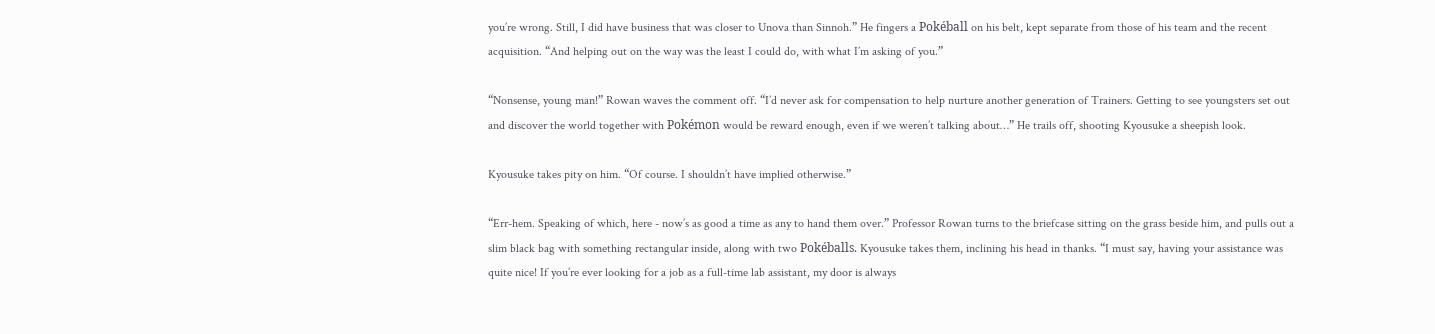you’re wrong. Still, I did have business that was closer to Unova than Sinnoh.” He fingers a Pokéball on his belt, kept separate from those of his team and the recent acquisition. “And helping out on the way was the least I could do, with what I’m asking of you.”

“Nonsense, young man!” Rowan waves the comment off. “I’d never ask for compensation to help nurture another generation of Trainers. Getting to see youngsters set out and discover the world together with Pokémon would be reward enough, even if we weren’t talking about…” He trails off, shooting Kyousuke a sheepish look.

Kyousuke takes pity on him. “Of course. I shouldn’t have implied otherwise.”

“Err-hem. Speaking of which, here - now’s as good a time as any to hand them over.” Professor Rowan turns to the briefcase sitting on the grass beside him, and pulls out a slim black bag with something rectangular inside, along with two Pokéballs. Kyousuke takes them, inclining his head in thanks. “I must say, having your assistance was quite nice! If you’re ever looking for a job as a full-time lab assistant, my door is always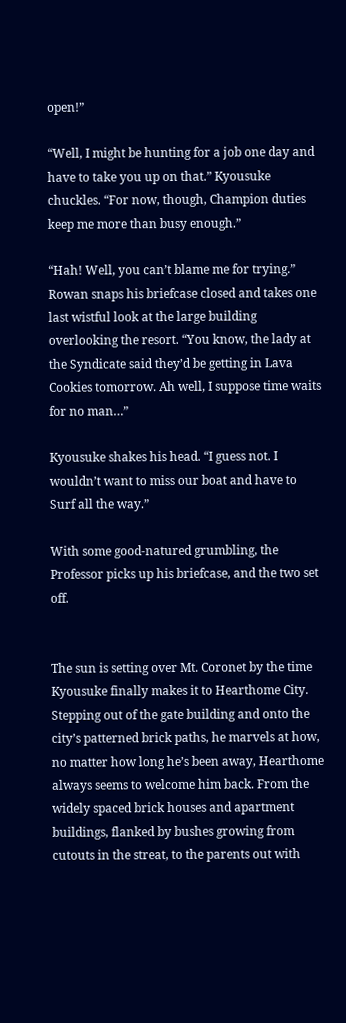open!”

“Well, I might be hunting for a job one day and have to take you up on that.” Kyousuke chuckles. “For now, though, Champion duties keep me more than busy enough.”

“Hah! Well, you can’t blame me for trying.” Rowan snaps his briefcase closed and takes one last wistful look at the large building overlooking the resort. “You know, the lady at the Syndicate said they’d be getting in Lava Cookies tomorrow. Ah well, I suppose time waits for no man…”

Kyousuke shakes his head. “I guess not. I wouldn’t want to miss our boat and have to Surf all the way.”

With some good-natured grumbling, the Professor picks up his briefcase, and the two set off.


The sun is setting over Mt. Coronet by the time Kyousuke finally makes it to Hearthome City. Stepping out of the gate building and onto the city’s patterned brick paths, he marvels at how, no matter how long he’s been away, Hearthome always seems to welcome him back. From the widely spaced brick houses and apartment buildings, flanked by bushes growing from cutouts in the streat, to the parents out with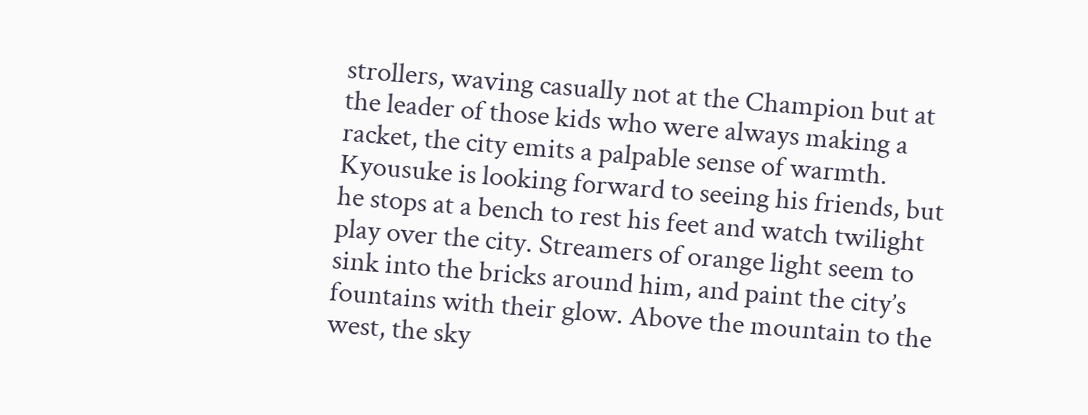strollers, waving casually not at the Champion but at the leader of those kids who were always making a racket, the city emits a palpable sense of warmth. Kyousuke is looking forward to seeing his friends, but he stops at a bench to rest his feet and watch twilight play over the city. Streamers of orange light seem to sink into the bricks around him, and paint the city’s fountains with their glow. Above the mountain to the west, the sky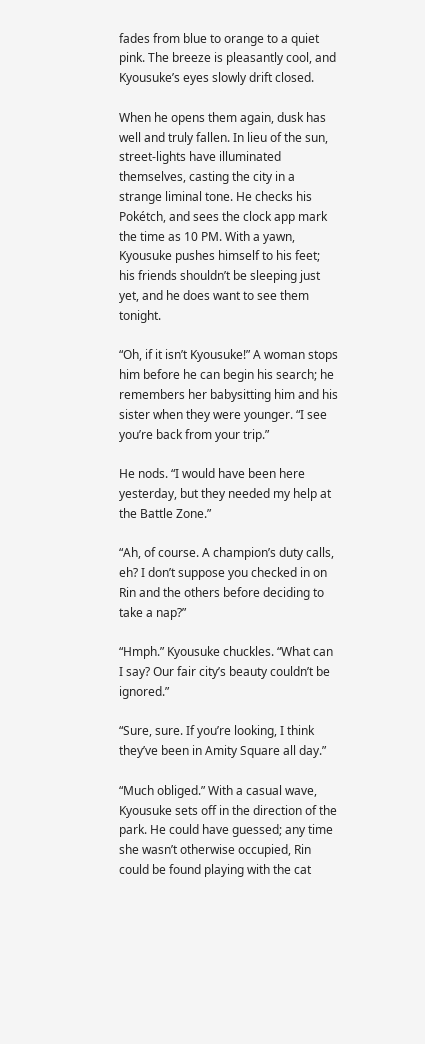fades from blue to orange to a quiet pink. The breeze is pleasantly cool, and Kyousuke’s eyes slowly drift closed.

When he opens them again, dusk has well and truly fallen. In lieu of the sun, street-lights have illuminated themselves, casting the city in a strange liminal tone. He checks his Pokétch, and sees the clock app mark the time as 10 PM. With a yawn, Kyousuke pushes himself to his feet; his friends shouldn’t be sleeping just yet, and he does want to see them tonight.

“Oh, if it isn’t Kyousuke!” A woman stops him before he can begin his search; he remembers her babysitting him and his sister when they were younger. “I see you’re back from your trip.”

He nods. “I would have been here yesterday, but they needed my help at the Battle Zone.”

“Ah, of course. A champion’s duty calls, eh? I don’t suppose you checked in on Rin and the others before deciding to take a nap?”

“Hmph.” Kyousuke chuckles. “What can I say? Our fair city’s beauty couldn’t be ignored.”

“Sure, sure. If you’re looking, I think they’ve been in Amity Square all day.”

“Much obliged.” With a casual wave, Kyousuke sets off in the direction of the park. He could have guessed; any time she wasn’t otherwise occupied, Rin could be found playing with the cat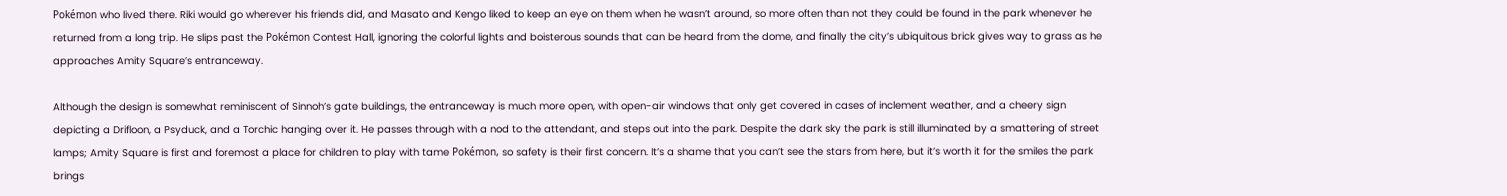Pokémon who lived there. Riki would go wherever his friends did, and Masato and Kengo liked to keep an eye on them when he wasn’t around, so more often than not they could be found in the park whenever he returned from a long trip. He slips past the Pokémon Contest Hall, ignoring the colorful lights and boisterous sounds that can be heard from the dome, and finally the city’s ubiquitous brick gives way to grass as he approaches Amity Square’s entranceway.

Although the design is somewhat reminiscent of Sinnoh’s gate buildings, the entranceway is much more open, with open-air windows that only get covered in cases of inclement weather, and a cheery sign depicting a Drifloon, a Psyduck, and a Torchic hanging over it. He passes through with a nod to the attendant, and steps out into the park. Despite the dark sky the park is still illuminated by a smattering of street lamps; Amity Square is first and foremost a place for children to play with tame Pokémon, so safety is their first concern. It’s a shame that you can’t see the stars from here, but it’s worth it for the smiles the park brings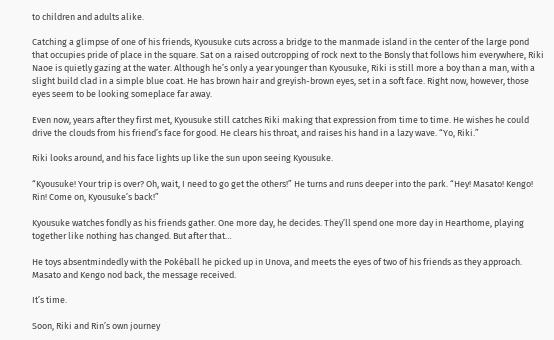to children and adults alike.

Catching a glimpse of one of his friends, Kyousuke cuts across a bridge to the manmade island in the center of the large pond that occupies pride of place in the square. Sat on a raised outcropping of rock next to the Bonsly that follows him everywhere, Riki Naoe is quietly gazing at the water. Although he’s only a year younger than Kyousuke, Riki is still more a boy than a man, with a slight build clad in a simple blue coat. He has brown hair and greyish-brown eyes, set in a soft face. Right now, however, those eyes seem to be looking someplace far away.

Even now, years after they first met, Kyousuke still catches Riki making that expression from time to time. He wishes he could drive the clouds from his friend’s face for good. He clears his throat, and raises his hand in a lazy wave. “Yo, Riki.”

Riki looks around, and his face lights up like the sun upon seeing Kyousuke.

“Kyousuke! Your trip is over? Oh, wait, I need to go get the others!” He turns and runs deeper into the park. “Hey! Masato! Kengo! Rin! Come on, Kyousuke’s back!”

Kyousuke watches fondly as his friends gather. One more day, he decides. They’ll spend one more day in Hearthome, playing together like nothing has changed. But after that…

He toys absentmindedly with the Pokéball he picked up in Unova, and meets the eyes of two of his friends as they approach. Masato and Kengo nod back, the message received.

It’s time.

Soon, Riki and Rin’s own journey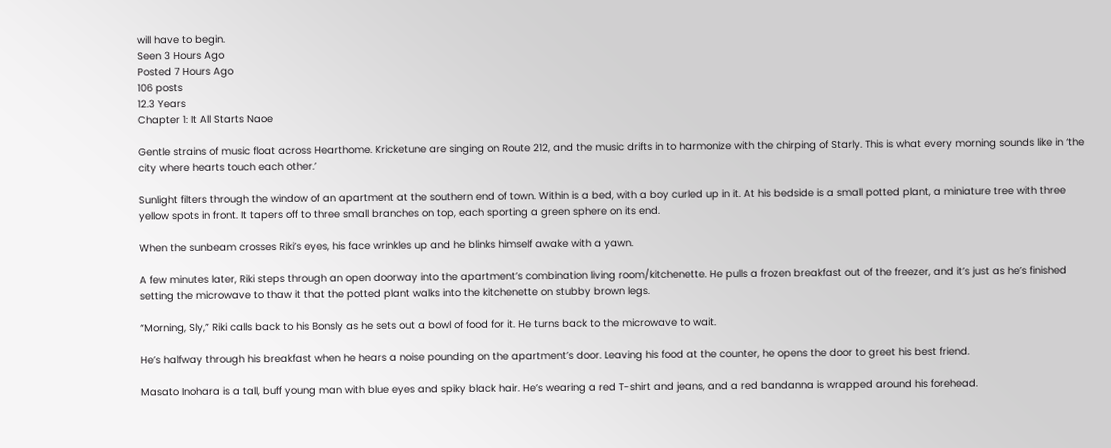will have to begin.
Seen 3 Hours Ago
Posted 7 Hours Ago
106 posts
12.3 Years
Chapter 1: It All Starts Naoe

Gentle strains of music float across Hearthome. Kricketune are singing on Route 212, and the music drifts in to harmonize with the chirping of Starly. This is what every morning sounds like in ‘the city where hearts touch each other.’

Sunlight filters through the window of an apartment at the southern end of town. Within is a bed, with a boy curled up in it. At his bedside is a small potted plant, a miniature tree with three yellow spots in front. It tapers off to three small branches on top, each sporting a green sphere on its end.

When the sunbeam crosses Riki’s eyes, his face wrinkles up and he blinks himself awake with a yawn.

A few minutes later, Riki steps through an open doorway into the apartment’s combination living room/kitchenette. He pulls a frozen breakfast out of the freezer, and it’s just as he’s finished setting the microwave to thaw it that the potted plant walks into the kitchenette on stubby brown legs.

“Morning, Sly,” Riki calls back to his Bonsly as he sets out a bowl of food for it. He turns back to the microwave to wait.

He’s halfway through his breakfast when he hears a noise pounding on the apartment’s door. Leaving his food at the counter, he opens the door to greet his best friend.

Masato Inohara is a tall, buff young man with blue eyes and spiky black hair. He’s wearing a red T-shirt and jeans, and a red bandanna is wrapped around his forehead.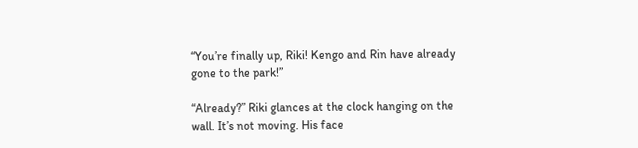“You’re finally up, Riki! Kengo and Rin have already gone to the park!”

“Already?” Riki glances at the clock hanging on the wall. It’s not moving. His face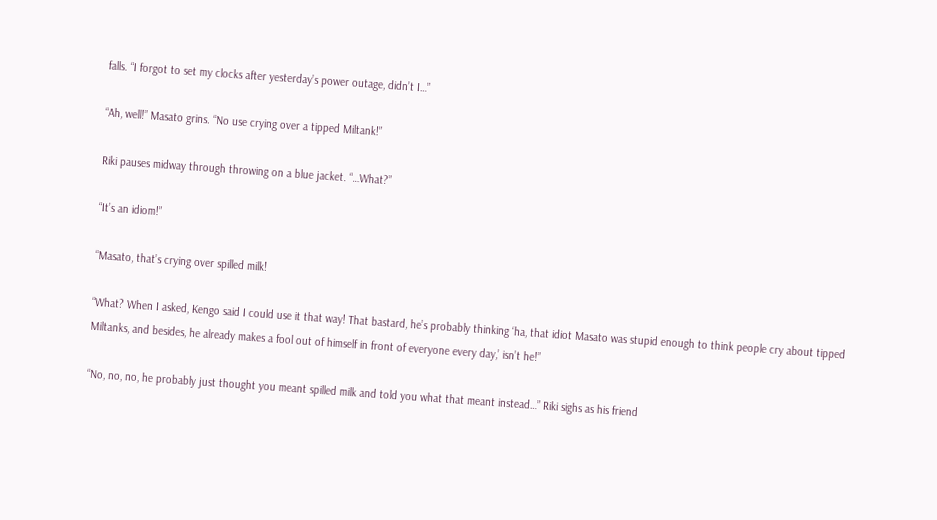falls. “I forgot to set my clocks after yesterday’s power outage, didn’t I…”

“Ah, well!” Masato grins. “No use crying over a tipped Miltank!”

Riki pauses midway through throwing on a blue jacket. “…What?”

“It’s an idiom!”

“Masato, that’s crying over spilled milk!

“What? When I asked, Kengo said I could use it that way! That bastard, he’s probably thinking ‘ha, that idiot Masato was stupid enough to think people cry about tipped Miltanks, and besides, he already makes a fool out of himself in front of everyone every day,’ isn’t he!”

“No, no, no, he probably just thought you meant spilled milk and told you what that meant instead…” Riki sighs as his friend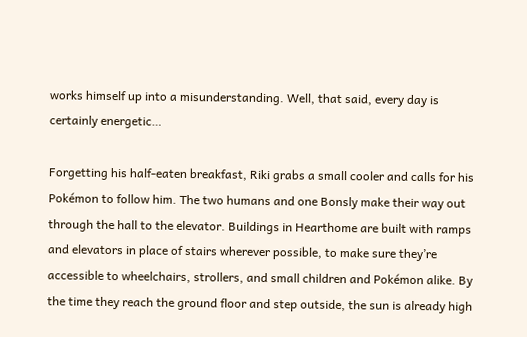works himself up into a misunderstanding. Well, that said, every day is certainly energetic…

Forgetting his half-eaten breakfast, Riki grabs a small cooler and calls for his Pokémon to follow him. The two humans and one Bonsly make their way out through the hall to the elevator. Buildings in Hearthome are built with ramps and elevators in place of stairs wherever possible, to make sure they’re accessible to wheelchairs, strollers, and small children and Pokémon alike. By the time they reach the ground floor and step outside, the sun is already high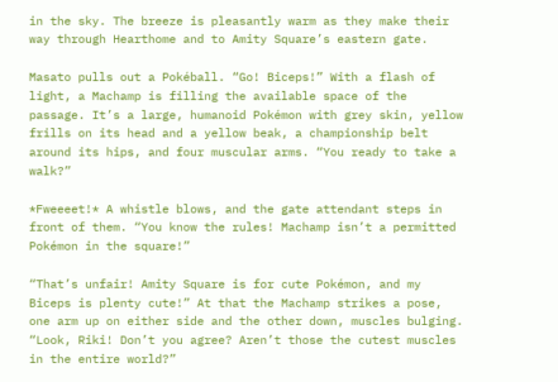in the sky. The breeze is pleasantly warm as they make their way through Hearthome and to Amity Square’s eastern gate.

Masato pulls out a Pokéball. “Go! Biceps!” With a flash of light, a Machamp is filling the available space of the passage. It’s a large, humanoid Pokémon with grey skin, yellow frills on its head and a yellow beak, a championship belt around its hips, and four muscular arms. “You ready to take a walk?”

*Fweeeet!* A whistle blows, and the gate attendant steps in front of them. “You know the rules! Machamp isn’t a permitted Pokémon in the square!”

“That’s unfair! Amity Square is for cute Pokémon, and my Biceps is plenty cute!” At that the Machamp strikes a pose, one arm up on either side and the other down, muscles bulging. “Look, Riki! Don’t you agree? Aren’t those the cutest muscles in the entire world?”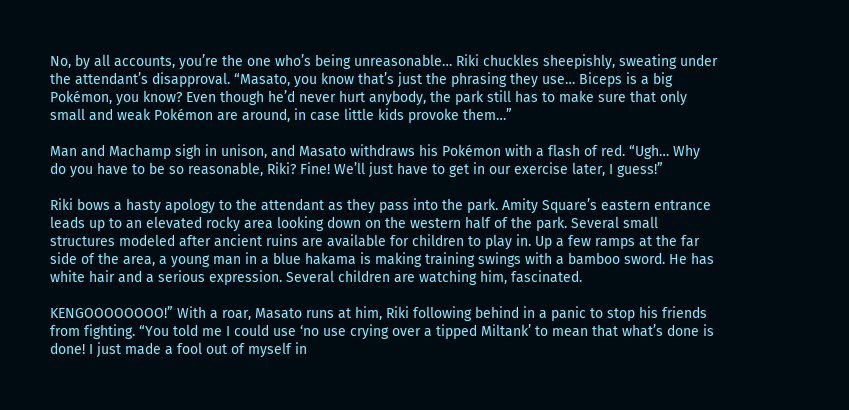No, by all accounts, you’re the one who’s being unreasonable… Riki chuckles sheepishly, sweating under the attendant’s disapproval. “Masato, you know that’s just the phrasing they use… Biceps is a big Pokémon, you know? Even though he’d never hurt anybody, the park still has to make sure that only small and weak Pokémon are around, in case little kids provoke them…”

Man and Machamp sigh in unison, and Masato withdraws his Pokémon with a flash of red. “Ugh… Why do you have to be so reasonable, Riki? Fine! We’ll just have to get in our exercise later, I guess!”

Riki bows a hasty apology to the attendant as they pass into the park. Amity Square’s eastern entrance leads up to an elevated rocky area looking down on the western half of the park. Several small structures modeled after ancient ruins are available for children to play in. Up a few ramps at the far side of the area, a young man in a blue hakama is making training swings with a bamboo sword. He has white hair and a serious expression. Several children are watching him, fascinated.

KENGOOOOOOOO!” With a roar, Masato runs at him, Riki following behind in a panic to stop his friends from fighting. “You told me I could use ‘no use crying over a tipped Miltank’ to mean that what’s done is done! I just made a fool out of myself in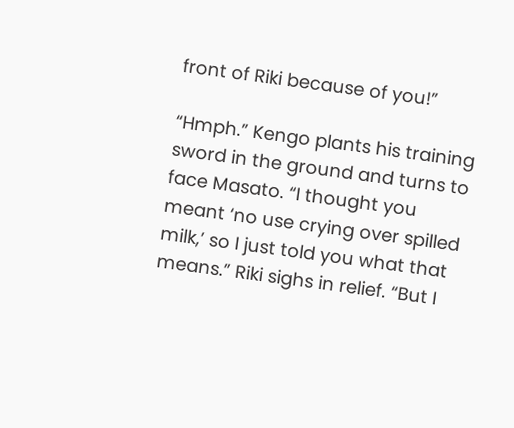front of Riki because of you!”

“Hmph.” Kengo plants his training sword in the ground and turns to face Masato. “I thought you meant ‘no use crying over spilled milk,’ so I just told you what that means.” Riki sighs in relief. “But I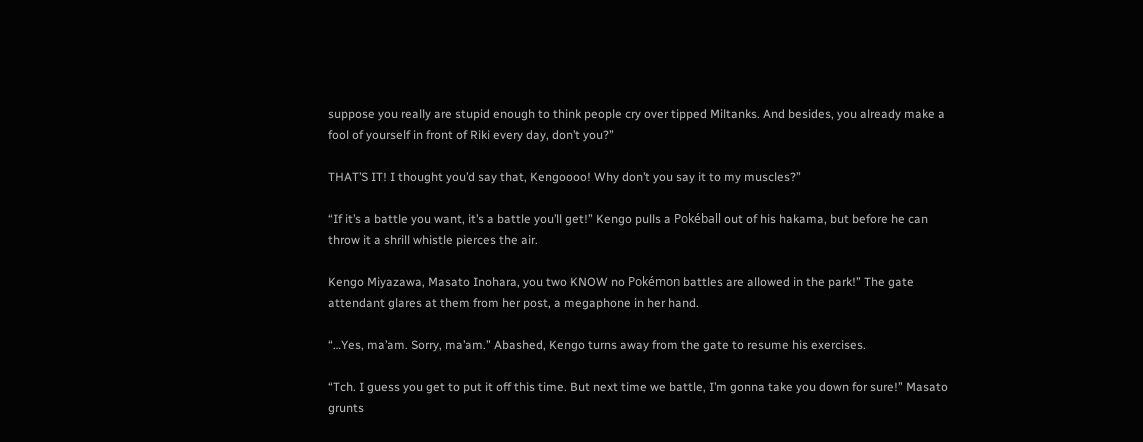suppose you really are stupid enough to think people cry over tipped Miltanks. And besides, you already make a fool of yourself in front of Riki every day, don’t you?”

THAT’S IT! I thought you’d say that, Kengoooo! Why don’t you say it to my muscles?”

“If it’s a battle you want, it’s a battle you’ll get!” Kengo pulls a Pokéball out of his hakama, but before he can throw it a shrill whistle pierces the air.

Kengo Miyazawa, Masato Inohara, you two KNOW no Pokémon battles are allowed in the park!” The gate attendant glares at them from her post, a megaphone in her hand.

“…Yes, ma’am. Sorry, ma’am.” Abashed, Kengo turns away from the gate to resume his exercises.

“Tch. I guess you get to put it off this time. But next time we battle, I’m gonna take you down for sure!” Masato grunts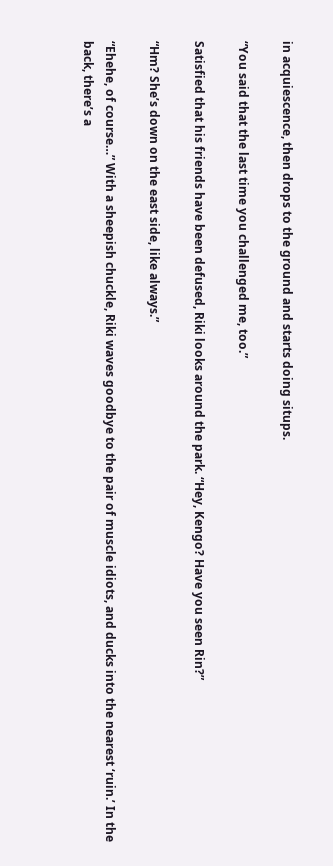in acquiescence, then drops to the ground and starts doing situps.

“You said that the last time you challenged me, too.”

Satisfied that his friends have been defused, Riki looks around the park. “Hey, Kengo? Have you seen Rin?”

“Hm? She’s down on the east side, like always.”

“Ehehe, of course…” With a sheepish chuckle, Riki waves goodbye to the pair of muscle idiots, and ducks into the nearest ‘ruin.’ In the back, there’s a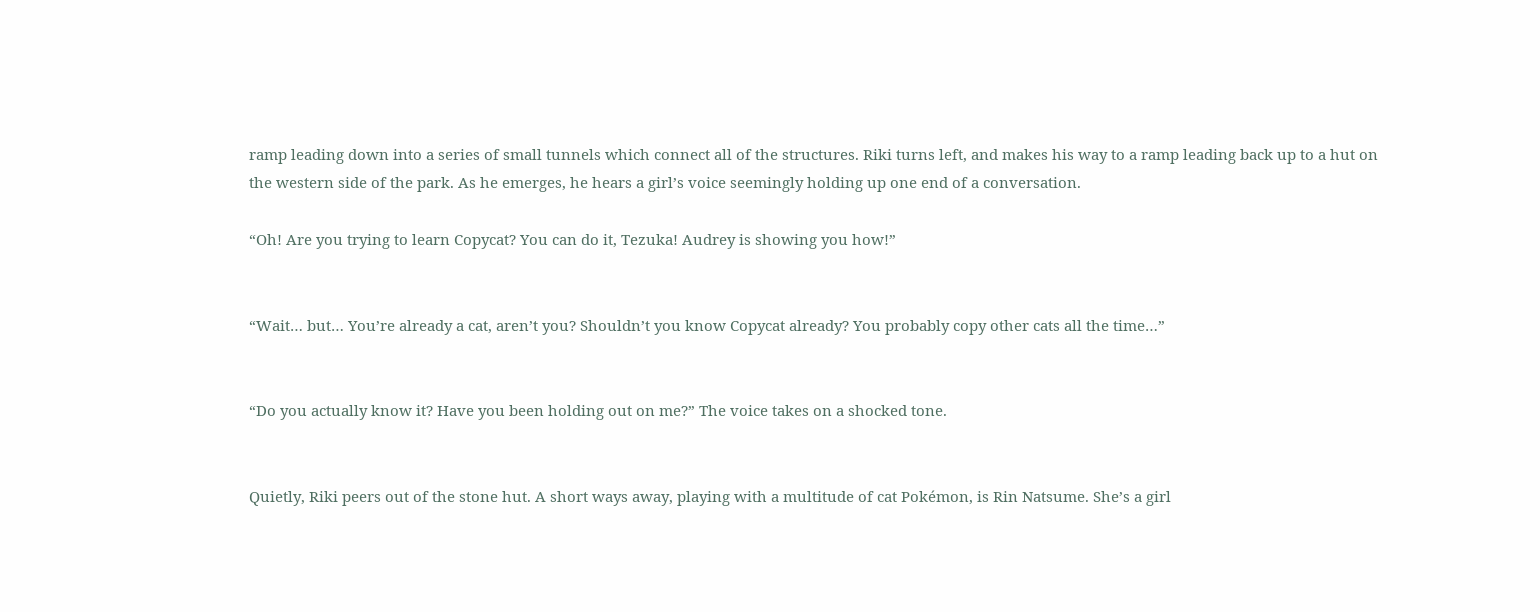ramp leading down into a series of small tunnels which connect all of the structures. Riki turns left, and makes his way to a ramp leading back up to a hut on the western side of the park. As he emerges, he hears a girl’s voice seemingly holding up one end of a conversation.

“Oh! Are you trying to learn Copycat? You can do it, Tezuka! Audrey is showing you how!”


“Wait… but… You’re already a cat, aren’t you? Shouldn’t you know Copycat already? You probably copy other cats all the time…”


“Do you actually know it? Have you been holding out on me?” The voice takes on a shocked tone.


Quietly, Riki peers out of the stone hut. A short ways away, playing with a multitude of cat Pokémon, is Rin Natsume. She’s a girl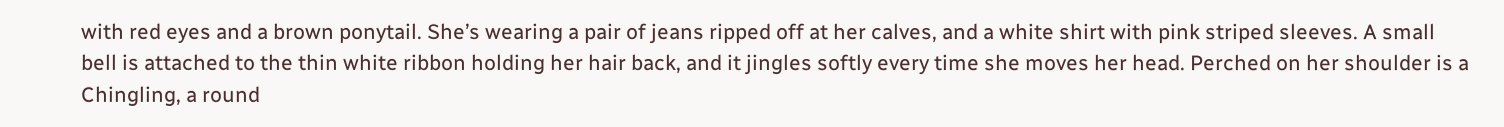with red eyes and a brown ponytail. She’s wearing a pair of jeans ripped off at her calves, and a white shirt with pink striped sleeves. A small bell is attached to the thin white ribbon holding her hair back, and it jingles softly every time she moves her head. Perched on her shoulder is a Chingling, a round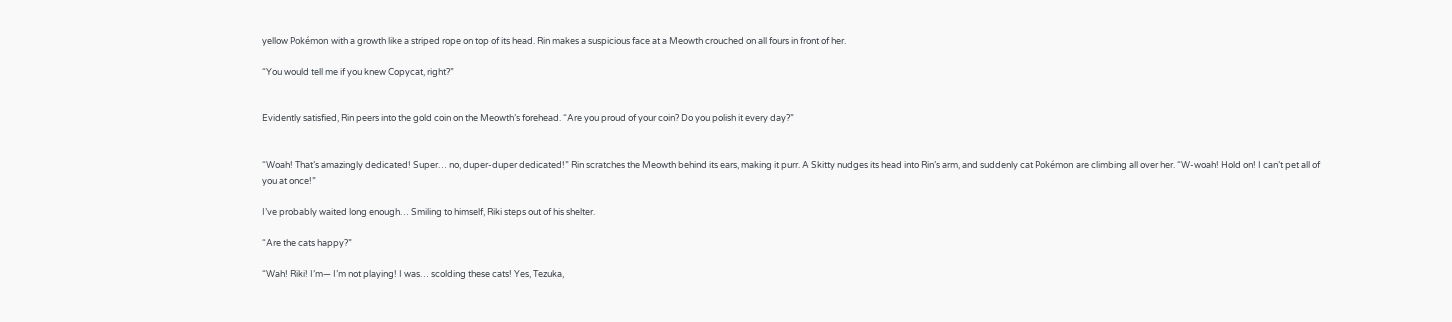yellow Pokémon with a growth like a striped rope on top of its head. Rin makes a suspicious face at a Meowth crouched on all fours in front of her.

“You would tell me if you knew Copycat, right?”


Evidently satisfied, Rin peers into the gold coin on the Meowth’s forehead. “Are you proud of your coin? Do you polish it every day?”


“Woah! That’s amazingly dedicated! Super… no, duper-duper dedicated!” Rin scratches the Meowth behind its ears, making it purr. A Skitty nudges its head into Rin’s arm, and suddenly cat Pokémon are climbing all over her. “W-woah! Hold on! I can’t pet all of you at once!”

I’ve probably waited long enough… Smiling to himself, Riki steps out of his shelter.

“Are the cats happy?”

“Wah! Riki! I’m— I’m not playing! I was… scolding these cats! Yes, Tezuka,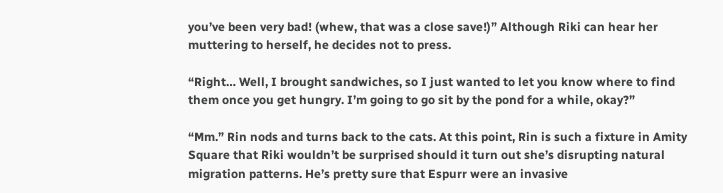you’ve been very bad! (whew, that was a close save!)” Although Riki can hear her muttering to herself, he decides not to press.

“Right… Well, I brought sandwiches, so I just wanted to let you know where to find them once you get hungry. I’m going to go sit by the pond for a while, okay?”

“Mm.” Rin nods and turns back to the cats. At this point, Rin is such a fixture in Amity Square that Riki wouldn’t be surprised should it turn out she’s disrupting natural migration patterns. He’s pretty sure that Espurr were an invasive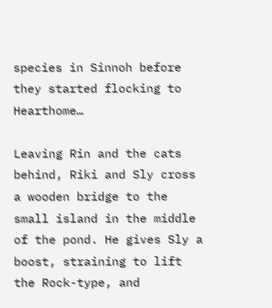species in Sinnoh before they started flocking to Hearthome…

Leaving Rin and the cats behind, Riki and Sly cross a wooden bridge to the small island in the middle of the pond. He gives Sly a boost, straining to lift the Rock-type, and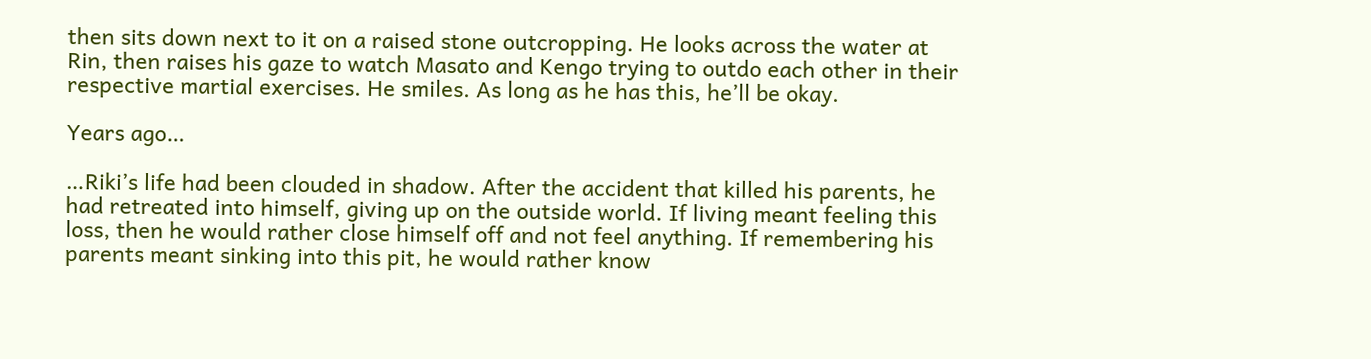then sits down next to it on a raised stone outcropping. He looks across the water at Rin, then raises his gaze to watch Masato and Kengo trying to outdo each other in their respective martial exercises. He smiles. As long as he has this, he’ll be okay.

Years ago…

…Riki’s life had been clouded in shadow. After the accident that killed his parents, he had retreated into himself, giving up on the outside world. If living meant feeling this loss, then he would rather close himself off and not feel anything. If remembering his parents meant sinking into this pit, he would rather know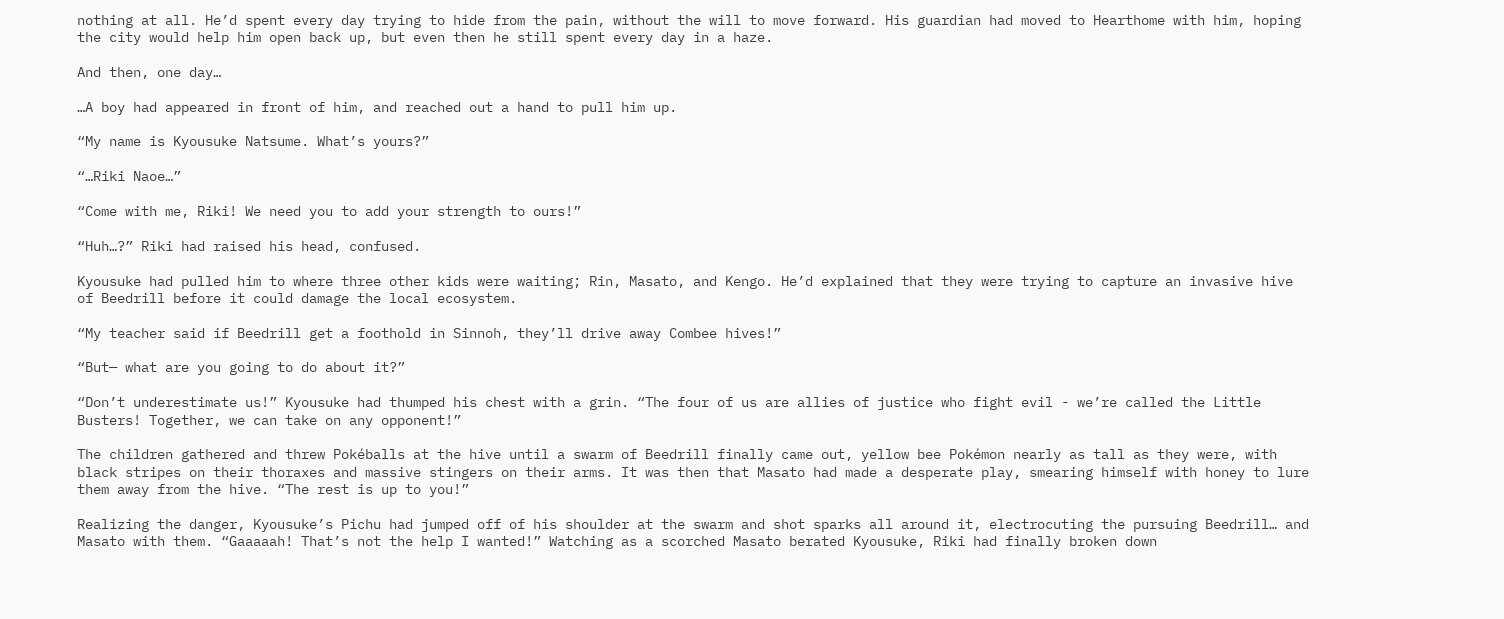nothing at all. He’d spent every day trying to hide from the pain, without the will to move forward. His guardian had moved to Hearthome with him, hoping the city would help him open back up, but even then he still spent every day in a haze.

And then, one day…

…A boy had appeared in front of him, and reached out a hand to pull him up.

“My name is Kyousuke Natsume. What’s yours?”

“…Riki Naoe…”

“Come with me, Riki! We need you to add your strength to ours!”

“Huh…?” Riki had raised his head, confused.

Kyousuke had pulled him to where three other kids were waiting; Rin, Masato, and Kengo. He’d explained that they were trying to capture an invasive hive of Beedrill before it could damage the local ecosystem.

“My teacher said if Beedrill get a foothold in Sinnoh, they’ll drive away Combee hives!”

“But— what are you going to do about it?”

“Don’t underestimate us!” Kyousuke had thumped his chest with a grin. “The four of us are allies of justice who fight evil - we’re called the Little Busters! Together, we can take on any opponent!”

The children gathered and threw Pokéballs at the hive until a swarm of Beedrill finally came out, yellow bee Pokémon nearly as tall as they were, with black stripes on their thoraxes and massive stingers on their arms. It was then that Masato had made a desperate play, smearing himself with honey to lure them away from the hive. “The rest is up to you!”

Realizing the danger, Kyousuke’s Pichu had jumped off of his shoulder at the swarm and shot sparks all around it, electrocuting the pursuing Beedrill… and Masato with them. “Gaaaaah! That’s not the help I wanted!” Watching as a scorched Masato berated Kyousuke, Riki had finally broken down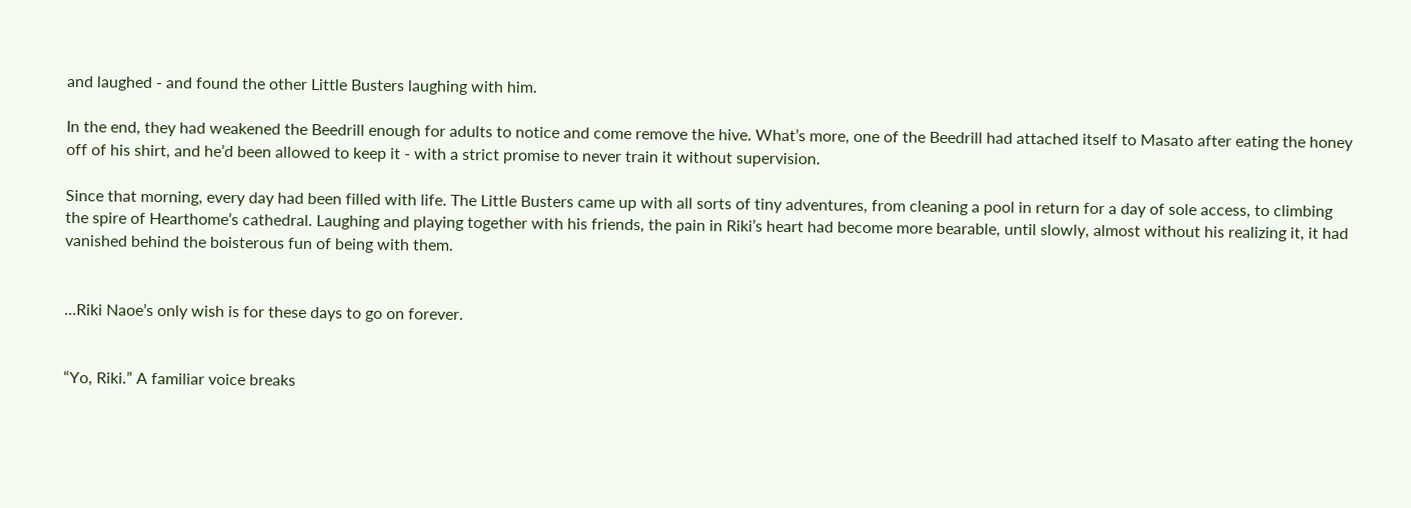and laughed - and found the other Little Busters laughing with him.

In the end, they had weakened the Beedrill enough for adults to notice and come remove the hive. What’s more, one of the Beedrill had attached itself to Masato after eating the honey off of his shirt, and he’d been allowed to keep it - with a strict promise to never train it without supervision.

Since that morning, every day had been filled with life. The Little Busters came up with all sorts of tiny adventures, from cleaning a pool in return for a day of sole access, to climbing the spire of Hearthome’s cathedral. Laughing and playing together with his friends, the pain in Riki’s heart had become more bearable, until slowly, almost without his realizing it, it had vanished behind the boisterous fun of being with them.


…Riki Naoe’s only wish is for these days to go on forever.


“Yo, Riki.” A familiar voice breaks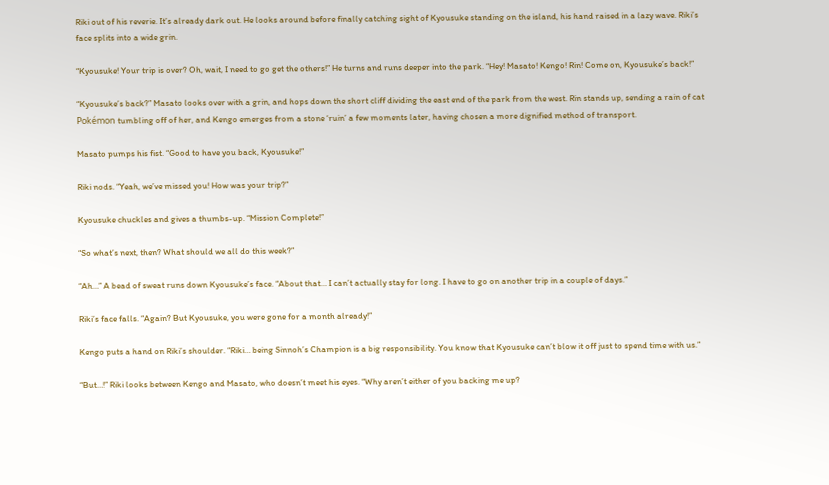Riki out of his reverie. It’s already dark out. He looks around before finally catching sight of Kyousuke standing on the island, his hand raised in a lazy wave. Riki’s face splits into a wide grin.

“Kyousuke! Your trip is over? Oh, wait, I need to go get the others!” He turns and runs deeper into the park. “Hey! Masato! Kengo! Rin! Come on, Kyousuke’s back!”

“Kyousuke’s back?” Masato looks over with a grin, and hops down the short cliff dividing the east end of the park from the west. Rin stands up, sending a rain of cat Pokémon tumbling off of her, and Kengo emerges from a stone ‘ruin’ a few moments later, having chosen a more dignified method of transport.

Masato pumps his fist. “Good to have you back, Kyousuke!”

Riki nods. “Yeah, we’ve missed you! How was your trip?”

Kyousuke chuckles and gives a thumbs-up. “Mission Complete!”

“So what’s next, then? What should we all do this week?”

“Ah…” A bead of sweat runs down Kyousuke’s face. “About that… I can’t actually stay for long. I have to go on another trip in a couple of days.”

Riki’s face falls. “Again? But Kyousuke, you were gone for a month already!”

Kengo puts a hand on Riki’s shoulder. “Riki… being Sinnoh’s Champion is a big responsibility. You know that Kyousuke can’t blow it off just to spend time with us.”

“But…!” Riki looks between Kengo and Masato, who doesn’t meet his eyes. “Why aren’t either of you backing me up?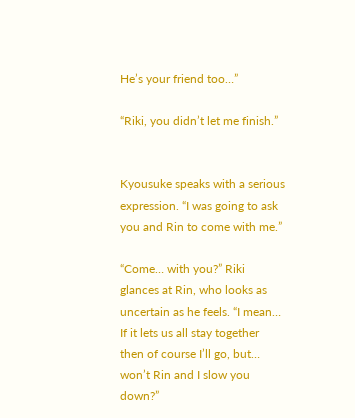He’s your friend too…”

“Riki, you didn’t let me finish.”


Kyousuke speaks with a serious expression. “I was going to ask you and Rin to come with me.”

“Come… with you?” Riki glances at Rin, who looks as uncertain as he feels. “I mean… If it lets us all stay together then of course I’ll go, but… won’t Rin and I slow you down?”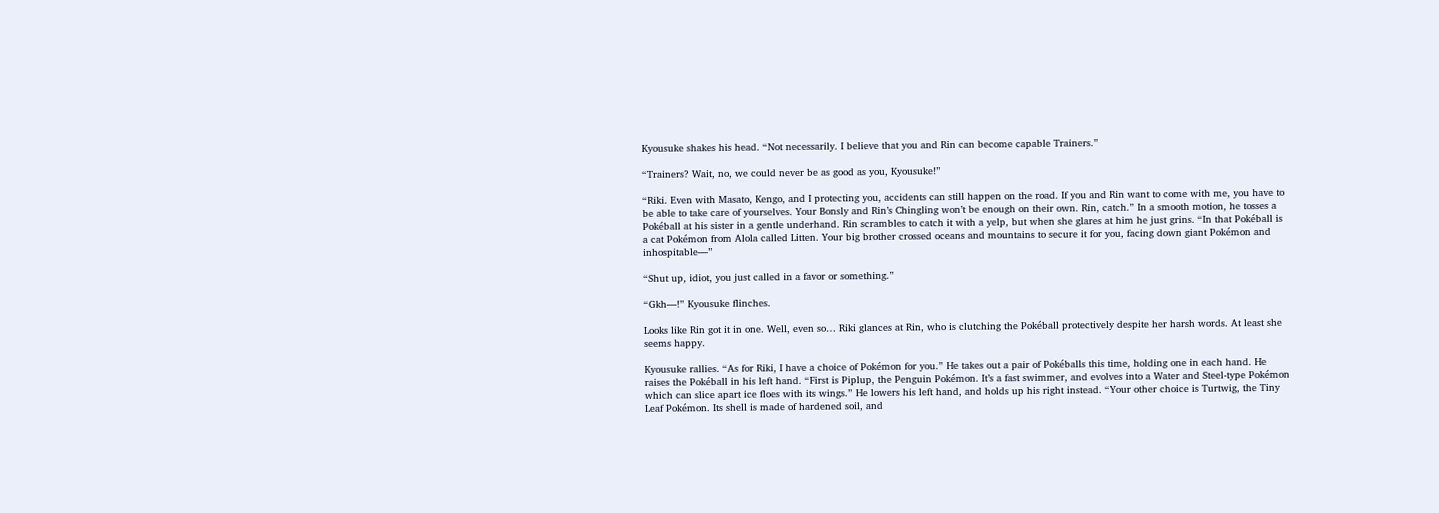Kyousuke shakes his head. “Not necessarily. I believe that you and Rin can become capable Trainers.”

“Trainers? Wait, no, we could never be as good as you, Kyousuke!”

“Riki. Even with Masato, Kengo, and I protecting you, accidents can still happen on the road. If you and Rin want to come with me, you have to be able to take care of yourselves. Your Bonsly and Rin’s Chingling won’t be enough on their own. Rin, catch.” In a smooth motion, he tosses a Pokéball at his sister in a gentle underhand. Rin scrambles to catch it with a yelp, but when she glares at him he just grins. “In that Pokéball is a cat Pokémon from Alola called Litten. Your big brother crossed oceans and mountains to secure it for you, facing down giant Pokémon and inhospitable—”

“Shut up, idiot, you just called in a favor or something.”

“Gkh—!” Kyousuke flinches.

Looks like Rin got it in one. Well, even so… Riki glances at Rin, who is clutching the Pokéball protectively despite her harsh words. At least she seems happy.

Kyousuke rallies. “As for Riki, I have a choice of Pokémon for you.” He takes out a pair of Pokéballs this time, holding one in each hand. He raises the Pokéball in his left hand. “First is Piplup, the Penguin Pokémon. It’s a fast swimmer, and evolves into a Water and Steel-type Pokémon which can slice apart ice floes with its wings.” He lowers his left hand, and holds up his right instead. “Your other choice is Turtwig, the Tiny Leaf Pokémon. Its shell is made of hardened soil, and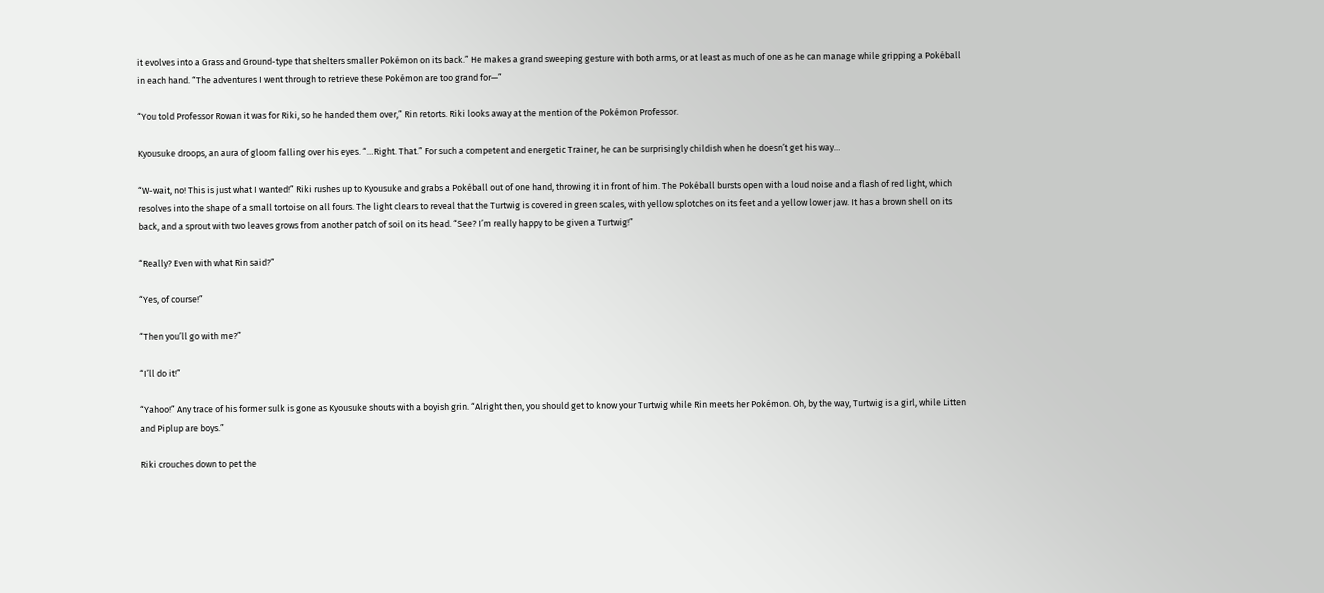it evolves into a Grass and Ground-type that shelters smaller Pokémon on its back.” He makes a grand sweeping gesture with both arms, or at least as much of one as he can manage while gripping a Pokéball in each hand. “The adventures I went through to retrieve these Pokémon are too grand for—”

“You told Professor Rowan it was for Riki, so he handed them over,” Rin retorts. Riki looks away at the mention of the Pokémon Professor.

Kyousuke droops, an aura of gloom falling over his eyes. “…Right. That.” For such a competent and energetic Trainer, he can be surprisingly childish when he doesn’t get his way…

“W-wait, no! This is just what I wanted!” Riki rushes up to Kyousuke and grabs a Pokéball out of one hand, throwing it in front of him. The Pokéball bursts open with a loud noise and a flash of red light, which resolves into the shape of a small tortoise on all fours. The light clears to reveal that the Turtwig is covered in green scales, with yellow splotches on its feet and a yellow lower jaw. It has a brown shell on its back, and a sprout with two leaves grows from another patch of soil on its head. “See? I’m really happy to be given a Turtwig!”

“Really? Even with what Rin said?”

“Yes, of course!”

“Then you’ll go with me?”

“I’ll do it!”

“Yahoo!” Any trace of his former sulk is gone as Kyousuke shouts with a boyish grin. “Alright then, you should get to know your Turtwig while Rin meets her Pokémon. Oh, by the way, Turtwig is a girl, while Litten and Piplup are boys.”

Riki crouches down to pet the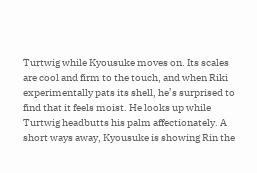Turtwig while Kyousuke moves on. Its scales are cool and firm to the touch, and when Riki experimentally pats its shell, he’s surprised to find that it feels moist. He looks up while Turtwig headbutts his palm affectionately. A short ways away, Kyousuke is showing Rin the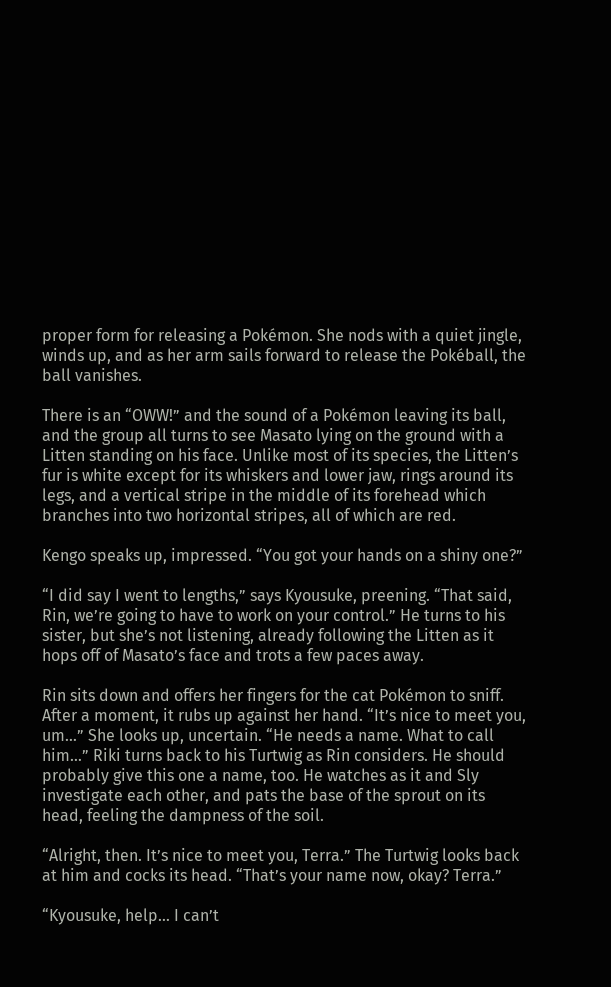proper form for releasing a Pokémon. She nods with a quiet jingle, winds up, and as her arm sails forward to release the Pokéball, the ball vanishes.

There is an “OWW!” and the sound of a Pokémon leaving its ball, and the group all turns to see Masato lying on the ground with a Litten standing on his face. Unlike most of its species, the Litten’s fur is white except for its whiskers and lower jaw, rings around its legs, and a vertical stripe in the middle of its forehead which branches into two horizontal stripes, all of which are red.

Kengo speaks up, impressed. “You got your hands on a shiny one?”

“I did say I went to lengths,” says Kyousuke, preening. “That said, Rin, we’re going to have to work on your control.” He turns to his sister, but she’s not listening, already following the Litten as it hops off of Masato’s face and trots a few paces away.

Rin sits down and offers her fingers for the cat Pokémon to sniff. After a moment, it rubs up against her hand. “It’s nice to meet you, um…” She looks up, uncertain. “He needs a name. What to call him…” Riki turns back to his Turtwig as Rin considers. He should probably give this one a name, too. He watches as it and Sly investigate each other, and pats the base of the sprout on its head, feeling the dampness of the soil.

“Alright, then. It’s nice to meet you, Terra.” The Turtwig looks back at him and cocks its head. “That’s your name now, okay? Terra.”

“Kyousuke, help… I can’t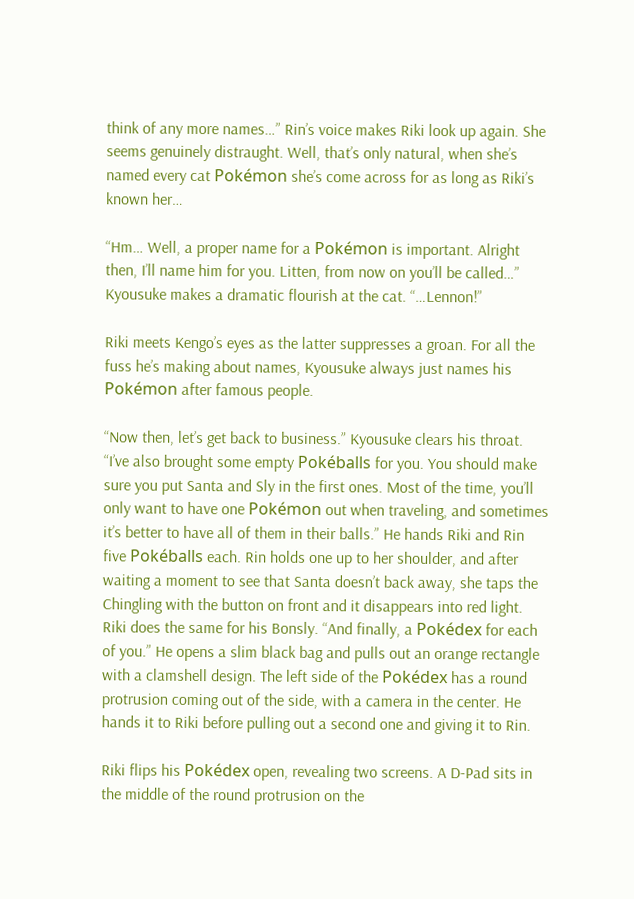think of any more names…” Rin’s voice makes Riki look up again. She seems genuinely distraught. Well, that’s only natural, when she’s named every cat Pokémon she’s come across for as long as Riki’s known her…

“Hm… Well, a proper name for a Pokémon is important. Alright then, I’ll name him for you. Litten, from now on you’ll be called…” Kyousuke makes a dramatic flourish at the cat. “…Lennon!”

Riki meets Kengo’s eyes as the latter suppresses a groan. For all the fuss he’s making about names, Kyousuke always just names his Pokémon after famous people.

“Now then, let’s get back to business.” Kyousuke clears his throat. “I’ve also brought some empty Pokéballs for you. You should make sure you put Santa and Sly in the first ones. Most of the time, you’ll only want to have one Pokémon out when traveling, and sometimes it’s better to have all of them in their balls.” He hands Riki and Rin five Pokéballs each. Rin holds one up to her shoulder, and after waiting a moment to see that Santa doesn’t back away, she taps the Chingling with the button on front and it disappears into red light. Riki does the same for his Bonsly. “And finally, a Pokédex for each of you.” He opens a slim black bag and pulls out an orange rectangle with a clamshell design. The left side of the Pokédex has a round protrusion coming out of the side, with a camera in the center. He hands it to Riki before pulling out a second one and giving it to Rin.

Riki flips his Pokédex open, revealing two screens. A D-Pad sits in the middle of the round protrusion on the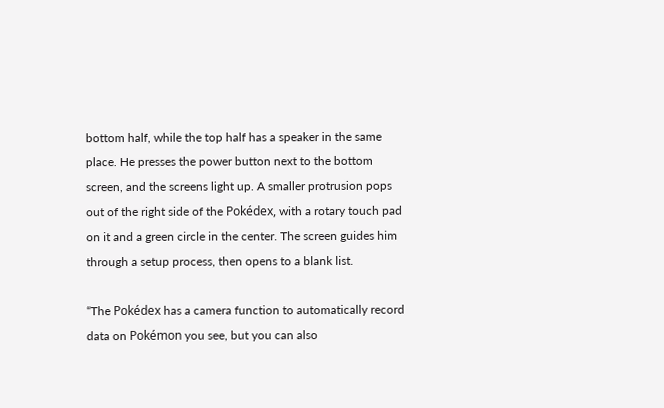bottom half, while the top half has a speaker in the same place. He presses the power button next to the bottom screen, and the screens light up. A smaller protrusion pops out of the right side of the Pokédex, with a rotary touch pad on it and a green circle in the center. The screen guides him through a setup process, then opens to a blank list.

“The Pokédex has a camera function to automatically record data on Pokémon you see, but you can also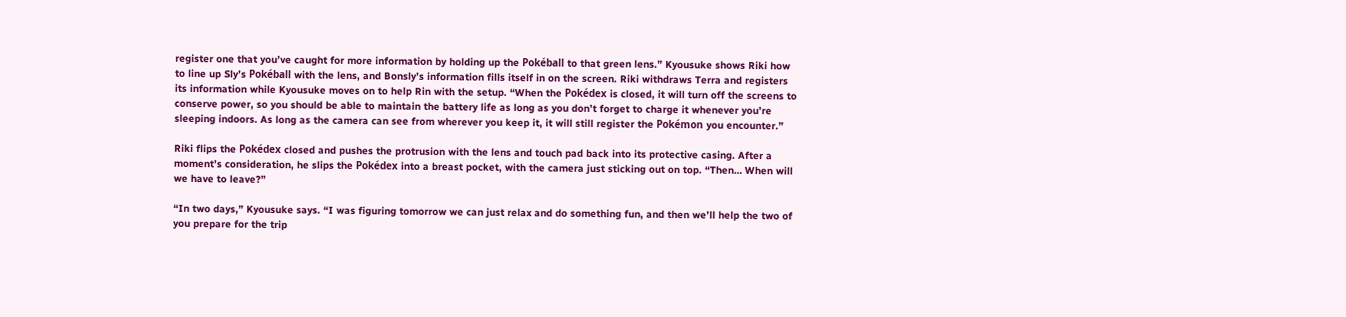register one that you’ve caught for more information by holding up the Pokéball to that green lens.” Kyousuke shows Riki how to line up Sly’s Pokéball with the lens, and Bonsly’s information fills itself in on the screen. Riki withdraws Terra and registers its information while Kyousuke moves on to help Rin with the setup. “When the Pokédex is closed, it will turn off the screens to conserve power, so you should be able to maintain the battery life as long as you don’t forget to charge it whenever you’re sleeping indoors. As long as the camera can see from wherever you keep it, it will still register the Pokémon you encounter.”

Riki flips the Pokédex closed and pushes the protrusion with the lens and touch pad back into its protective casing. After a moment’s consideration, he slips the Pokédex into a breast pocket, with the camera just sticking out on top. “Then… When will we have to leave?”

“In two days,” Kyousuke says. “I was figuring tomorrow we can just relax and do something fun, and then we’ll help the two of you prepare for the trip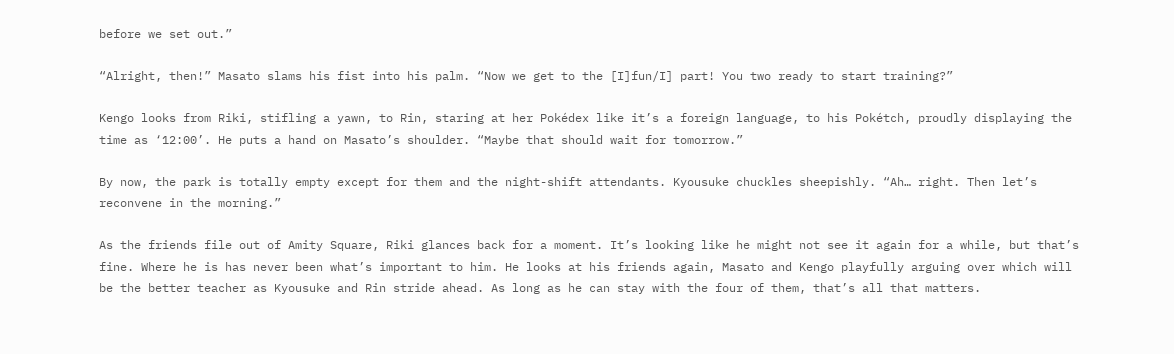before we set out.”

“Alright, then!” Masato slams his fist into his palm. “Now we get to the [I]fun/I] part! You two ready to start training?”

Kengo looks from Riki, stifling a yawn, to Rin, staring at her Pokédex like it’s a foreign language, to his Pokétch, proudly displaying the time as ‘12:00’. He puts a hand on Masato’s shoulder. “Maybe that should wait for tomorrow.”

By now, the park is totally empty except for them and the night-shift attendants. Kyousuke chuckles sheepishly. “Ah… right. Then let’s reconvene in the morning.”

As the friends file out of Amity Square, Riki glances back for a moment. It’s looking like he might not see it again for a while, but that’s fine. Where he is has never been what’s important to him. He looks at his friends again, Masato and Kengo playfully arguing over which will be the better teacher as Kyousuke and Rin stride ahead. As long as he can stay with the four of them, that’s all that matters.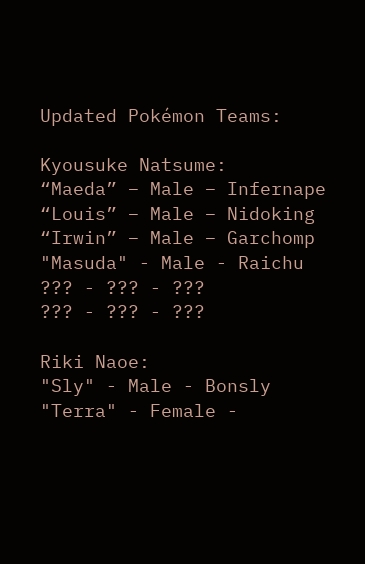Updated Pokémon Teams:

Kyousuke Natsume:
“Maeda” – Male – Infernape
“Louis” – Male – Nidoking
“Irwin” – Male – Garchomp
"Masuda" - Male - Raichu
??? - ??? - ???
??? - ??? - ???

Riki Naoe:
"Sly" - Male - Bonsly
"Terra" - Female -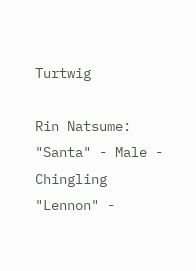Turtwig

Rin Natsume:
"Santa" - Male - Chingling
"Lennon" -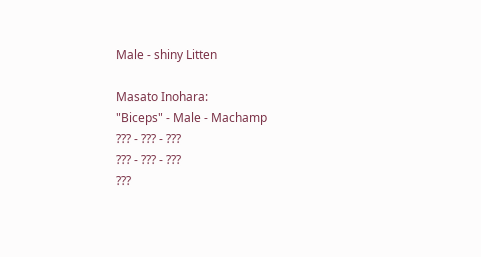Male - shiny Litten

Masato Inohara:
"Biceps" - Male - Machamp
??? - ??? - ???
??? - ??? - ???
???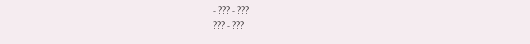- ??? - ???
??? - ???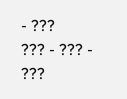- ???
??? - ??? - ???